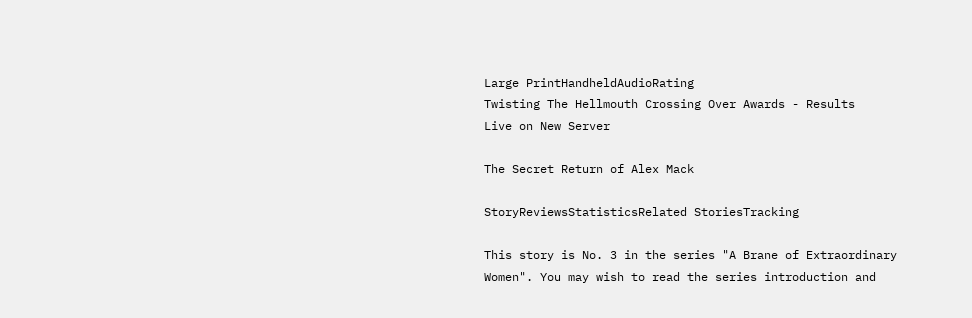Large PrintHandheldAudioRating
Twisting The Hellmouth Crossing Over Awards - Results
Live on New Server

The Secret Return of Alex Mack

StoryReviewsStatisticsRelated StoriesTracking

This story is No. 3 in the series "A Brane of Extraordinary Women". You may wish to read the series introduction and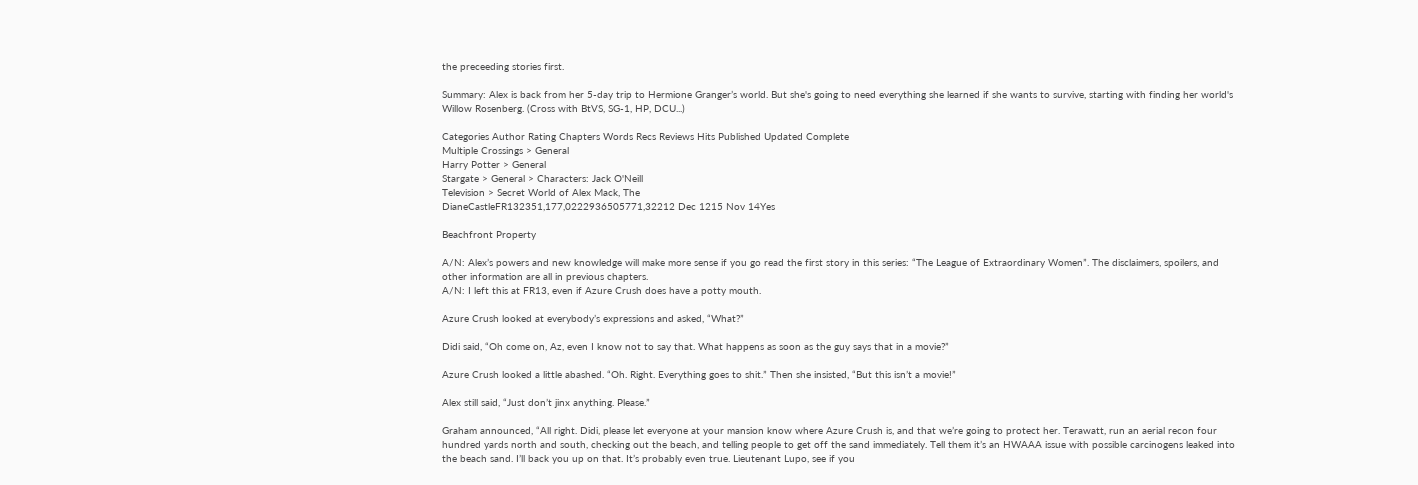the preceeding stories first.

Summary: Alex is back from her 5-day trip to Hermione Granger’s world. But she's going to need everything she learned if she wants to survive, starting with finding her world's Willow Rosenberg. (Cross with BtVS, SG-1, HP, DCU...)

Categories Author Rating Chapters Words Recs Reviews Hits Published Updated Complete
Multiple Crossings > General
Harry Potter > General
Stargate > General > Characters: Jack O'Neill
Television > Secret World of Alex Mack, The
DianeCastleFR132351,177,0222936505771,32212 Dec 1215 Nov 14Yes

Beachfront Property

A/N: Alex’s powers and new knowledge will make more sense if you go read the first story in this series: “The League of Extraordinary Women”. The disclaimers, spoilers, and other information are all in previous chapters.
A/N: I left this at FR13, even if Azure Crush does have a potty mouth.

Azure Crush looked at everybody’s expressions and asked, “What?”

Didi said, “Oh come on, Az, even I know not to say that. What happens as soon as the guy says that in a movie?”

Azure Crush looked a little abashed. “Oh. Right. Everything goes to shit.” Then she insisted, “But this isn’t a movie!”

Alex still said, “Just don’t jinx anything. Please.”

Graham announced, “All right. Didi, please let everyone at your mansion know where Azure Crush is, and that we’re going to protect her. Terawatt, run an aerial recon four hundred yards north and south, checking out the beach, and telling people to get off the sand immediately. Tell them it’s an HWAAA issue with possible carcinogens leaked into the beach sand. I’ll back you up on that. It’s probably even true. Lieutenant Lupo, see if you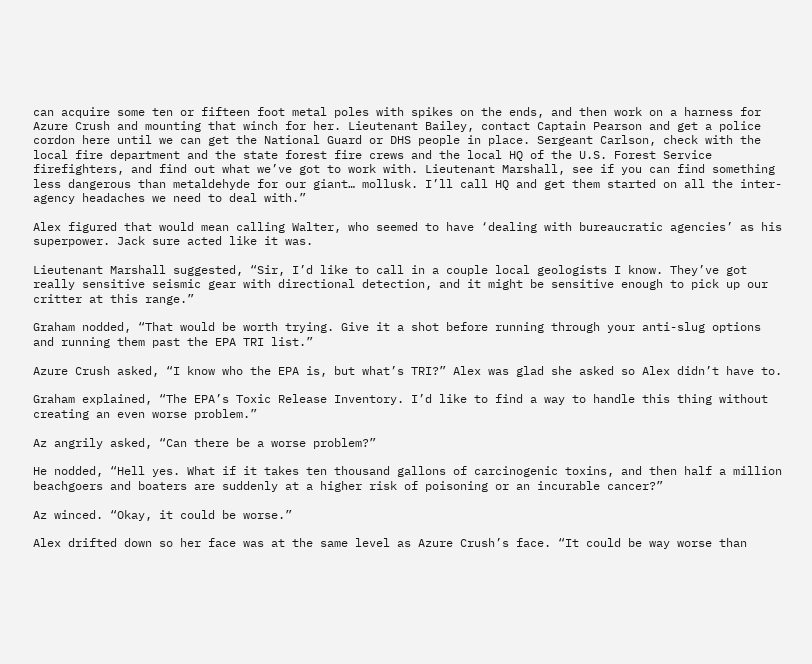can acquire some ten or fifteen foot metal poles with spikes on the ends, and then work on a harness for Azure Crush and mounting that winch for her. Lieutenant Bailey, contact Captain Pearson and get a police cordon here until we can get the National Guard or DHS people in place. Sergeant Carlson, check with the local fire department and the state forest fire crews and the local HQ of the U.S. Forest Service firefighters, and find out what we’ve got to work with. Lieutenant Marshall, see if you can find something less dangerous than metaldehyde for our giant… mollusk. I’ll call HQ and get them started on all the inter-agency headaches we need to deal with.”

Alex figured that would mean calling Walter, who seemed to have ‘dealing with bureaucratic agencies’ as his superpower. Jack sure acted like it was.

Lieutenant Marshall suggested, “Sir, I’d like to call in a couple local geologists I know. They’ve got really sensitive seismic gear with directional detection, and it might be sensitive enough to pick up our critter at this range.”

Graham nodded, “That would be worth trying. Give it a shot before running through your anti-slug options and running them past the EPA TRI list.”

Azure Crush asked, “I know who the EPA is, but what’s TRI?” Alex was glad she asked so Alex didn’t have to.

Graham explained, “The EPA’s Toxic Release Inventory. I’d like to find a way to handle this thing without creating an even worse problem.”

Az angrily asked, “Can there be a worse problem?”

He nodded, “Hell yes. What if it takes ten thousand gallons of carcinogenic toxins, and then half a million beachgoers and boaters are suddenly at a higher risk of poisoning or an incurable cancer?”

Az winced. “Okay, it could be worse.”

Alex drifted down so her face was at the same level as Azure Crush’s face. “It could be way worse than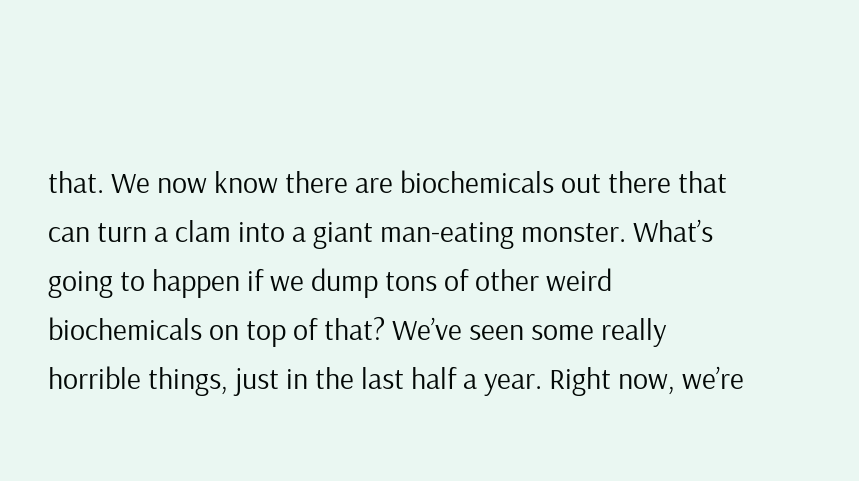that. We now know there are biochemicals out there that can turn a clam into a giant man-eating monster. What’s going to happen if we dump tons of other weird biochemicals on top of that? We’ve seen some really horrible things, just in the last half a year. Right now, we’re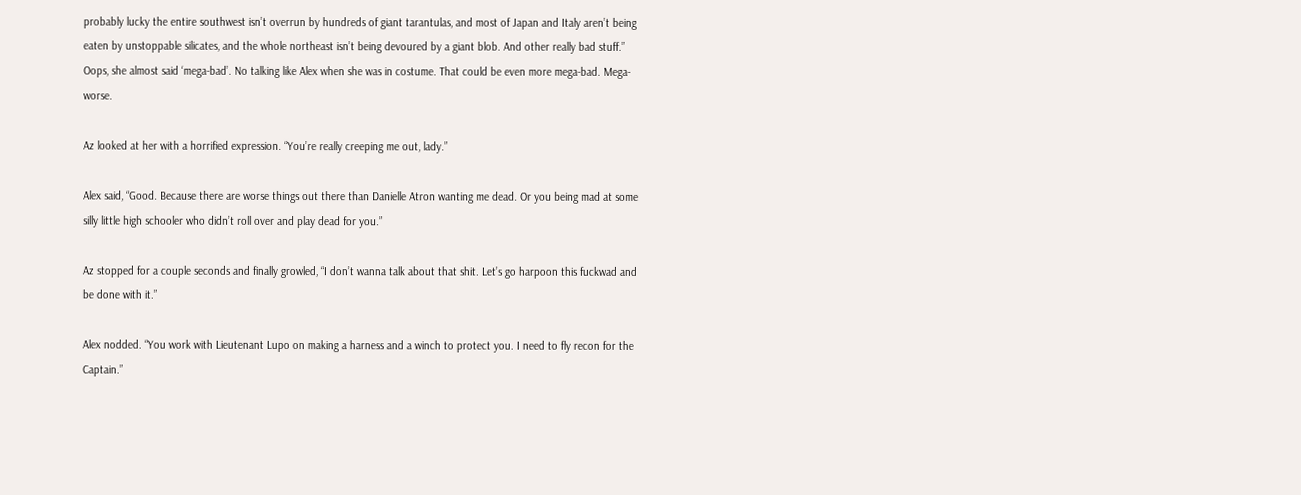probably lucky the entire southwest isn’t overrun by hundreds of giant tarantulas, and most of Japan and Italy aren’t being eaten by unstoppable silicates, and the whole northeast isn’t being devoured by a giant blob. And other really bad stuff.” Oops, she almost said ‘mega-bad’. No talking like Alex when she was in costume. That could be even more mega-bad. Mega-worse.

Az looked at her with a horrified expression. “You’re really creeping me out, lady.”

Alex said, “Good. Because there are worse things out there than Danielle Atron wanting me dead. Or you being mad at some silly little high schooler who didn’t roll over and play dead for you.”

Az stopped for a couple seconds and finally growled, “I don’t wanna talk about that shit. Let’s go harpoon this fuckwad and be done with it.”

Alex nodded. “You work with Lieutenant Lupo on making a harness and a winch to protect you. I need to fly recon for the Captain.”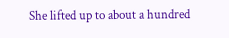She lifted up to about a hundred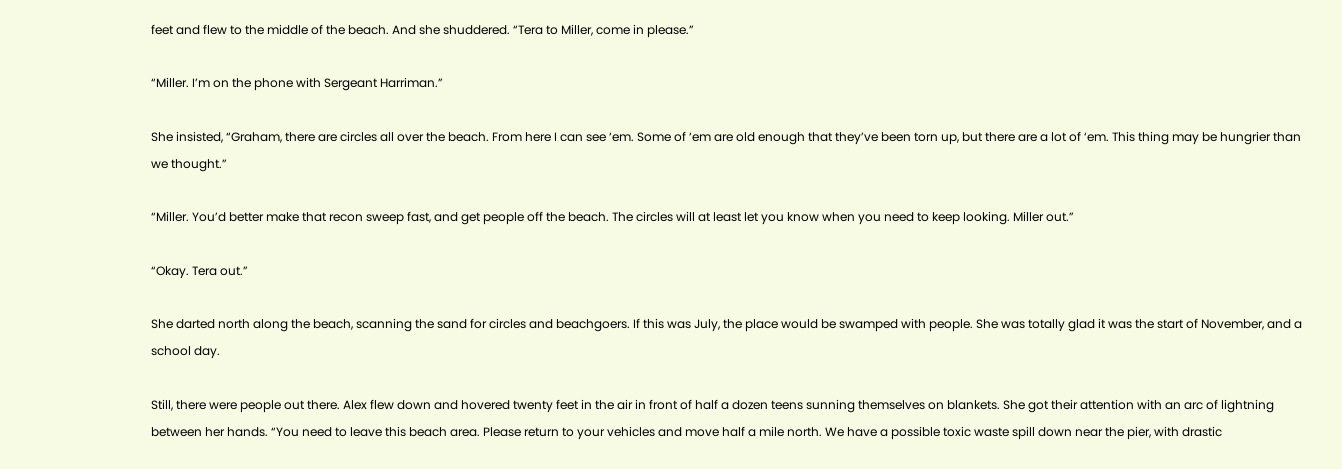feet and flew to the middle of the beach. And she shuddered. “Tera to Miller, come in please.”

“Miller. I’m on the phone with Sergeant Harriman.”

She insisted, “Graham, there are circles all over the beach. From here I can see ‘em. Some of ‘em are old enough that they’ve been torn up, but there are a lot of ‘em. This thing may be hungrier than we thought.”

“Miller. You’d better make that recon sweep fast, and get people off the beach. The circles will at least let you know when you need to keep looking. Miller out.”

“Okay. Tera out.”

She darted north along the beach, scanning the sand for circles and beachgoers. If this was July, the place would be swamped with people. She was totally glad it was the start of November, and a school day.

Still, there were people out there. Alex flew down and hovered twenty feet in the air in front of half a dozen teens sunning themselves on blankets. She got their attention with an arc of lightning between her hands. “You need to leave this beach area. Please return to your vehicles and move half a mile north. We have a possible toxic waste spill down near the pier, with drastic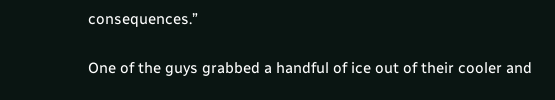consequences.”

One of the guys grabbed a handful of ice out of their cooler and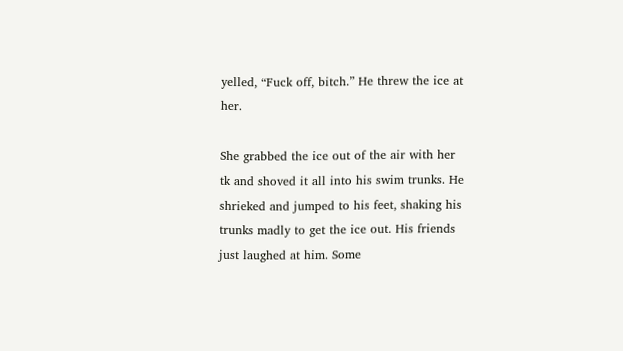yelled, “Fuck off, bitch.” He threw the ice at her.

She grabbed the ice out of the air with her tk and shoved it all into his swim trunks. He shrieked and jumped to his feet, shaking his trunks madly to get the ice out. His friends just laughed at him. Some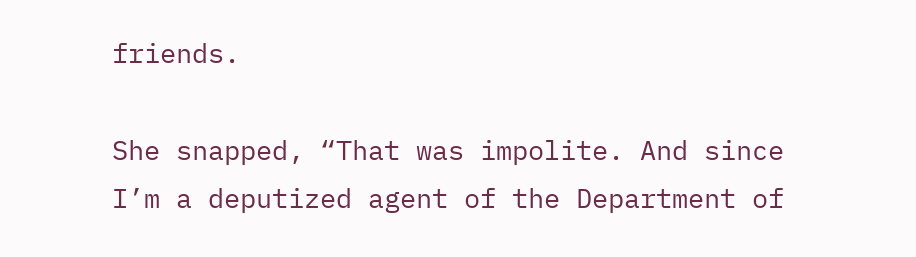friends.

She snapped, “That was impolite. And since I’m a deputized agent of the Department of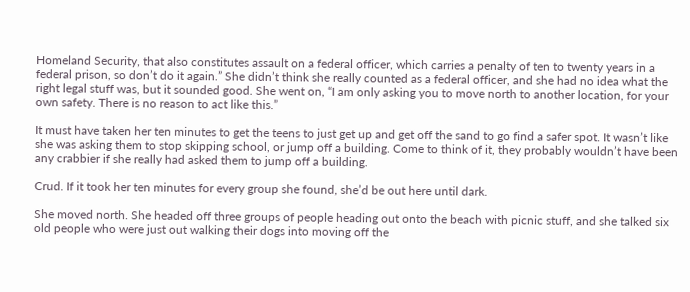Homeland Security, that also constitutes assault on a federal officer, which carries a penalty of ten to twenty years in a federal prison, so don’t do it again.” She didn’t think she really counted as a federal officer, and she had no idea what the right legal stuff was, but it sounded good. She went on, “I am only asking you to move north to another location, for your own safety. There is no reason to act like this.”

It must have taken her ten minutes to get the teens to just get up and get off the sand to go find a safer spot. It wasn’t like she was asking them to stop skipping school, or jump off a building. Come to think of it, they probably wouldn’t have been any crabbier if she really had asked them to jump off a building.

Crud. If it took her ten minutes for every group she found, she’d be out here until dark.

She moved north. She headed off three groups of people heading out onto the beach with picnic stuff, and she talked six old people who were just out walking their dogs into moving off the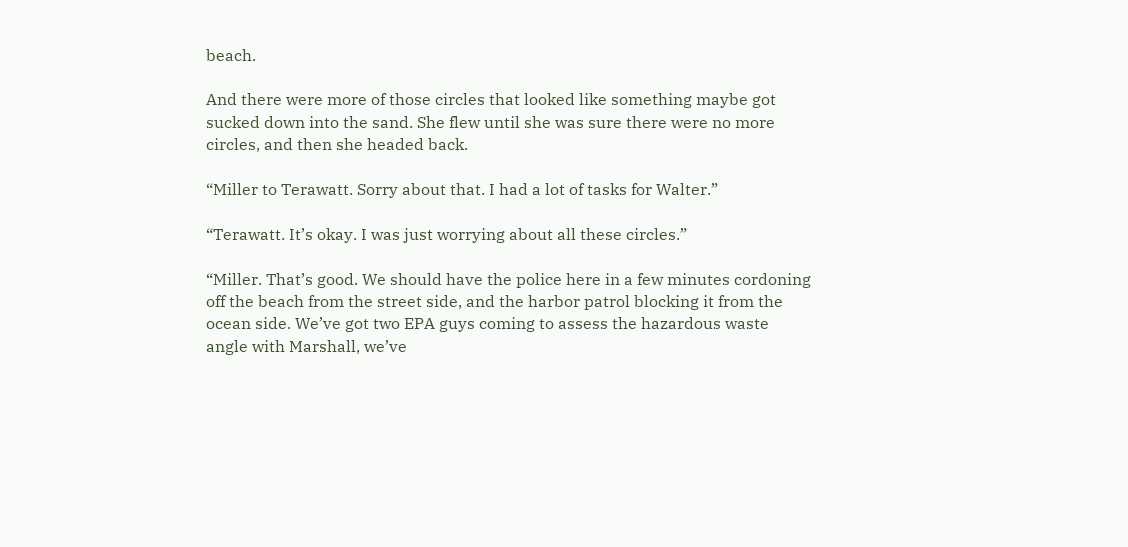beach.

And there were more of those circles that looked like something maybe got sucked down into the sand. She flew until she was sure there were no more circles, and then she headed back.

“Miller to Terawatt. Sorry about that. I had a lot of tasks for Walter.”

“Terawatt. It’s okay. I was just worrying about all these circles.”

“Miller. That’s good. We should have the police here in a few minutes cordoning off the beach from the street side, and the harbor patrol blocking it from the ocean side. We’ve got two EPA guys coming to assess the hazardous waste angle with Marshall, we’ve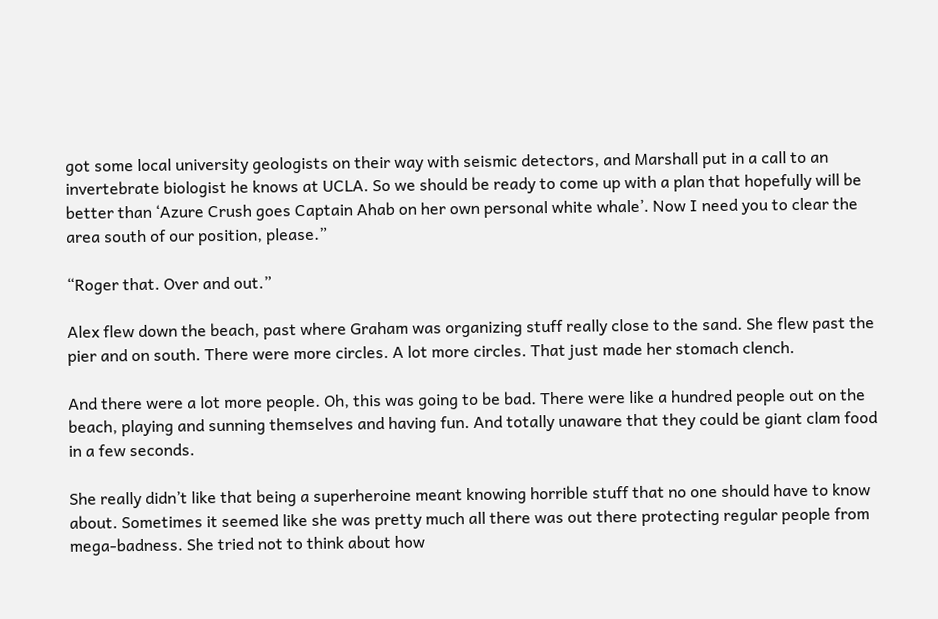got some local university geologists on their way with seismic detectors, and Marshall put in a call to an invertebrate biologist he knows at UCLA. So we should be ready to come up with a plan that hopefully will be better than ‘Azure Crush goes Captain Ahab on her own personal white whale’. Now I need you to clear the area south of our position, please.”

“Roger that. Over and out.”

Alex flew down the beach, past where Graham was organizing stuff really close to the sand. She flew past the pier and on south. There were more circles. A lot more circles. That just made her stomach clench.

And there were a lot more people. Oh, this was going to be bad. There were like a hundred people out on the beach, playing and sunning themselves and having fun. And totally unaware that they could be giant clam food in a few seconds.

She really didn’t like that being a superheroine meant knowing horrible stuff that no one should have to know about. Sometimes it seemed like she was pretty much all there was out there protecting regular people from mega-badness. She tried not to think about how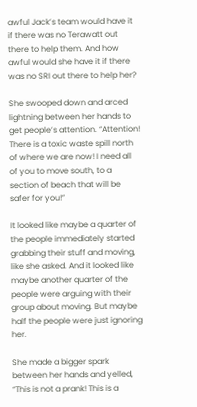awful Jack’s team would have it if there was no Terawatt out there to help them. And how awful would she have it if there was no SRI out there to help her?

She swooped down and arced lightning between her hands to get people’s attention. “Attention! There is a toxic waste spill north of where we are now! I need all of you to move south, to a section of beach that will be safer for you!”

It looked like maybe a quarter of the people immediately started grabbing their stuff and moving, like she asked. And it looked like maybe another quarter of the people were arguing with their group about moving. But maybe half the people were just ignoring her.

She made a bigger spark between her hands and yelled, “This is not a prank! This is a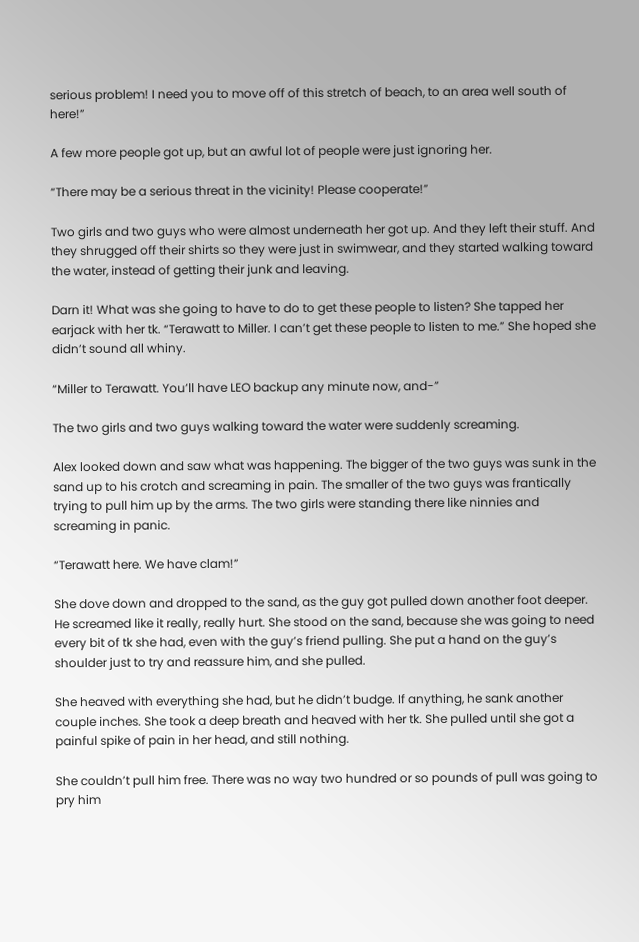serious problem! I need you to move off of this stretch of beach, to an area well south of here!”

A few more people got up, but an awful lot of people were just ignoring her.

“There may be a serious threat in the vicinity! Please cooperate!”

Two girls and two guys who were almost underneath her got up. And they left their stuff. And they shrugged off their shirts so they were just in swimwear, and they started walking toward the water, instead of getting their junk and leaving.

Darn it! What was she going to have to do to get these people to listen? She tapped her earjack with her tk. “Terawatt to Miller. I can’t get these people to listen to me.” She hoped she didn’t sound all whiny.

“Miller to Terawatt. You’ll have LEO backup any minute now, and-”

The two girls and two guys walking toward the water were suddenly screaming.

Alex looked down and saw what was happening. The bigger of the two guys was sunk in the sand up to his crotch and screaming in pain. The smaller of the two guys was frantically trying to pull him up by the arms. The two girls were standing there like ninnies and screaming in panic.

“Terawatt here. We have clam!”

She dove down and dropped to the sand, as the guy got pulled down another foot deeper. He screamed like it really, really hurt. She stood on the sand, because she was going to need every bit of tk she had, even with the guy’s friend pulling. She put a hand on the guy’s shoulder just to try and reassure him, and she pulled.

She heaved with everything she had, but he didn’t budge. If anything, he sank another couple inches. She took a deep breath and heaved with her tk. She pulled until she got a painful spike of pain in her head, and still nothing.

She couldn’t pull him free. There was no way two hundred or so pounds of pull was going to pry him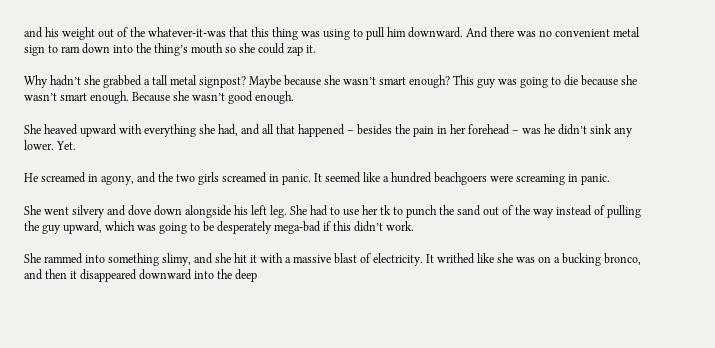and his weight out of the whatever-it-was that this thing was using to pull him downward. And there was no convenient metal sign to ram down into the thing’s mouth so she could zap it.

Why hadn’t she grabbed a tall metal signpost? Maybe because she wasn’t smart enough? This guy was going to die because she wasn’t smart enough. Because she wasn’t good enough.

She heaved upward with everything she had, and all that happened – besides the pain in her forehead – was he didn’t sink any lower. Yet.

He screamed in agony, and the two girls screamed in panic. It seemed like a hundred beachgoers were screaming in panic.

She went silvery and dove down alongside his left leg. She had to use her tk to punch the sand out of the way instead of pulling the guy upward, which was going to be desperately mega-bad if this didn’t work.

She rammed into something slimy, and she hit it with a massive blast of electricity. It writhed like she was on a bucking bronco, and then it disappeared downward into the deep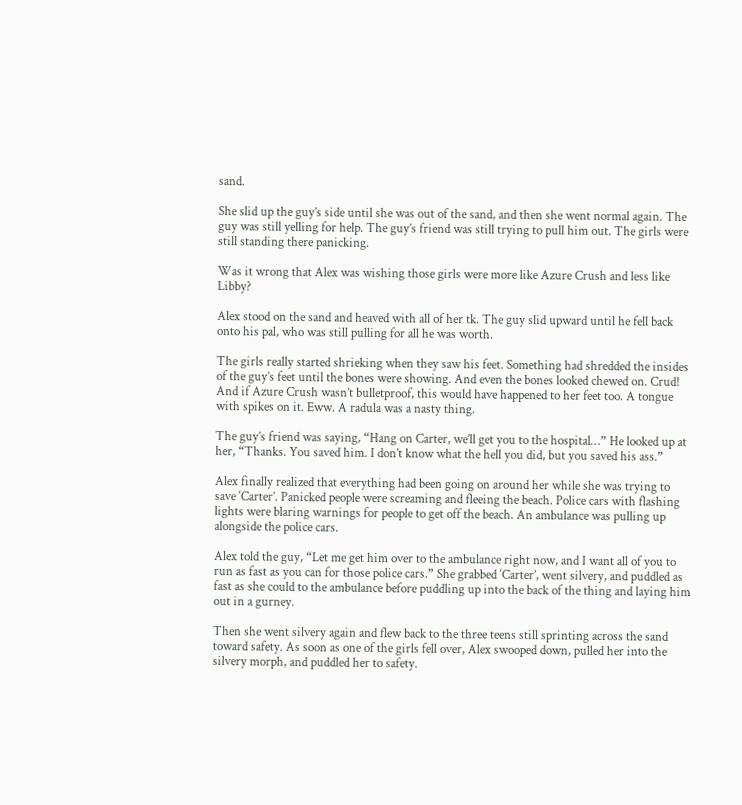sand.

She slid up the guy’s side until she was out of the sand, and then she went normal again. The guy was still yelling for help. The guy’s friend was still trying to pull him out. The girls were still standing there panicking.

Was it wrong that Alex was wishing those girls were more like Azure Crush and less like Libby?

Alex stood on the sand and heaved with all of her tk. The guy slid upward until he fell back onto his pal, who was still pulling for all he was worth.

The girls really started shrieking when they saw his feet. Something had shredded the insides of the guy’s feet until the bones were showing. And even the bones looked chewed on. Crud! And if Azure Crush wasn’t bulletproof, this would have happened to her feet too. A tongue with spikes on it. Eww. A radula was a nasty thing.

The guy’s friend was saying, “Hang on Carter, we’ll get you to the hospital…” He looked up at her, “Thanks. You saved him. I don’t know what the hell you did, but you saved his ass.”

Alex finally realized that everything had been going on around her while she was trying to save ‘Carter’. Panicked people were screaming and fleeing the beach. Police cars with flashing lights were blaring warnings for people to get off the beach. An ambulance was pulling up alongside the police cars.

Alex told the guy, “Let me get him over to the ambulance right now, and I want all of you to run as fast as you can for those police cars.” She grabbed ‘Carter’, went silvery, and puddled as fast as she could to the ambulance before puddling up into the back of the thing and laying him out in a gurney.

Then she went silvery again and flew back to the three teens still sprinting across the sand toward safety. As soon as one of the girls fell over, Alex swooped down, pulled her into the silvery morph, and puddled her to safety.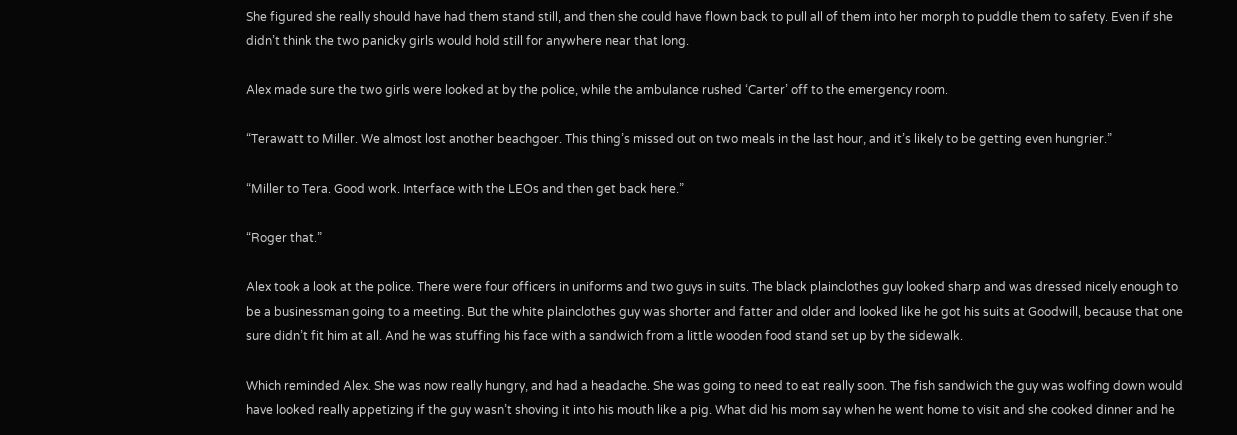She figured she really should have had them stand still, and then she could have flown back to pull all of them into her morph to puddle them to safety. Even if she didn’t think the two panicky girls would hold still for anywhere near that long.

Alex made sure the two girls were looked at by the police, while the ambulance rushed ‘Carter’ off to the emergency room.

“Terawatt to Miller. We almost lost another beachgoer. This thing’s missed out on two meals in the last hour, and it’s likely to be getting even hungrier.”

“Miller to Tera. Good work. Interface with the LEOs and then get back here.”

“Roger that.”

Alex took a look at the police. There were four officers in uniforms and two guys in suits. The black plainclothes guy looked sharp and was dressed nicely enough to be a businessman going to a meeting. But the white plainclothes guy was shorter and fatter and older and looked like he got his suits at Goodwill, because that one sure didn’t fit him at all. And he was stuffing his face with a sandwich from a little wooden food stand set up by the sidewalk.

Which reminded Alex. She was now really hungry, and had a headache. She was going to need to eat really soon. The fish sandwich the guy was wolfing down would have looked really appetizing if the guy wasn’t shoving it into his mouth like a pig. What did his mom say when he went home to visit and she cooked dinner and he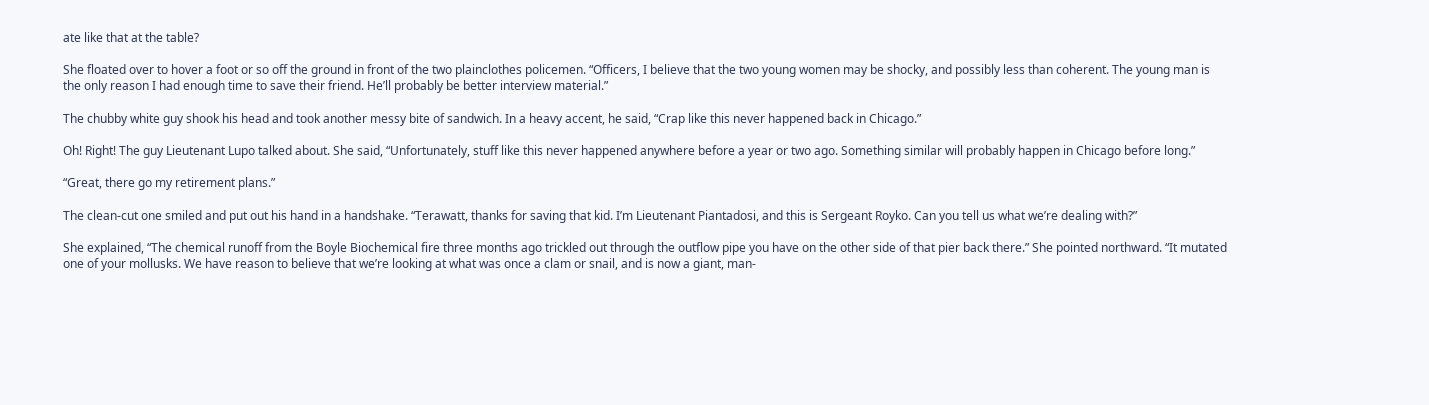ate like that at the table?

She floated over to hover a foot or so off the ground in front of the two plainclothes policemen. “Officers, I believe that the two young women may be shocky, and possibly less than coherent. The young man is the only reason I had enough time to save their friend. He’ll probably be better interview material.”

The chubby white guy shook his head and took another messy bite of sandwich. In a heavy accent, he said, “Crap like this never happened back in Chicago.”

Oh! Right! The guy Lieutenant Lupo talked about. She said, “Unfortunately, stuff like this never happened anywhere before a year or two ago. Something similar will probably happen in Chicago before long.”

“Great, there go my retirement plans.”

The clean-cut one smiled and put out his hand in a handshake. “Terawatt, thanks for saving that kid. I’m Lieutenant Piantadosi, and this is Sergeant Royko. Can you tell us what we’re dealing with?”

She explained, “The chemical runoff from the Boyle Biochemical fire three months ago trickled out through the outflow pipe you have on the other side of that pier back there.” She pointed northward. “It mutated one of your mollusks. We have reason to believe that we’re looking at what was once a clam or snail, and is now a giant, man-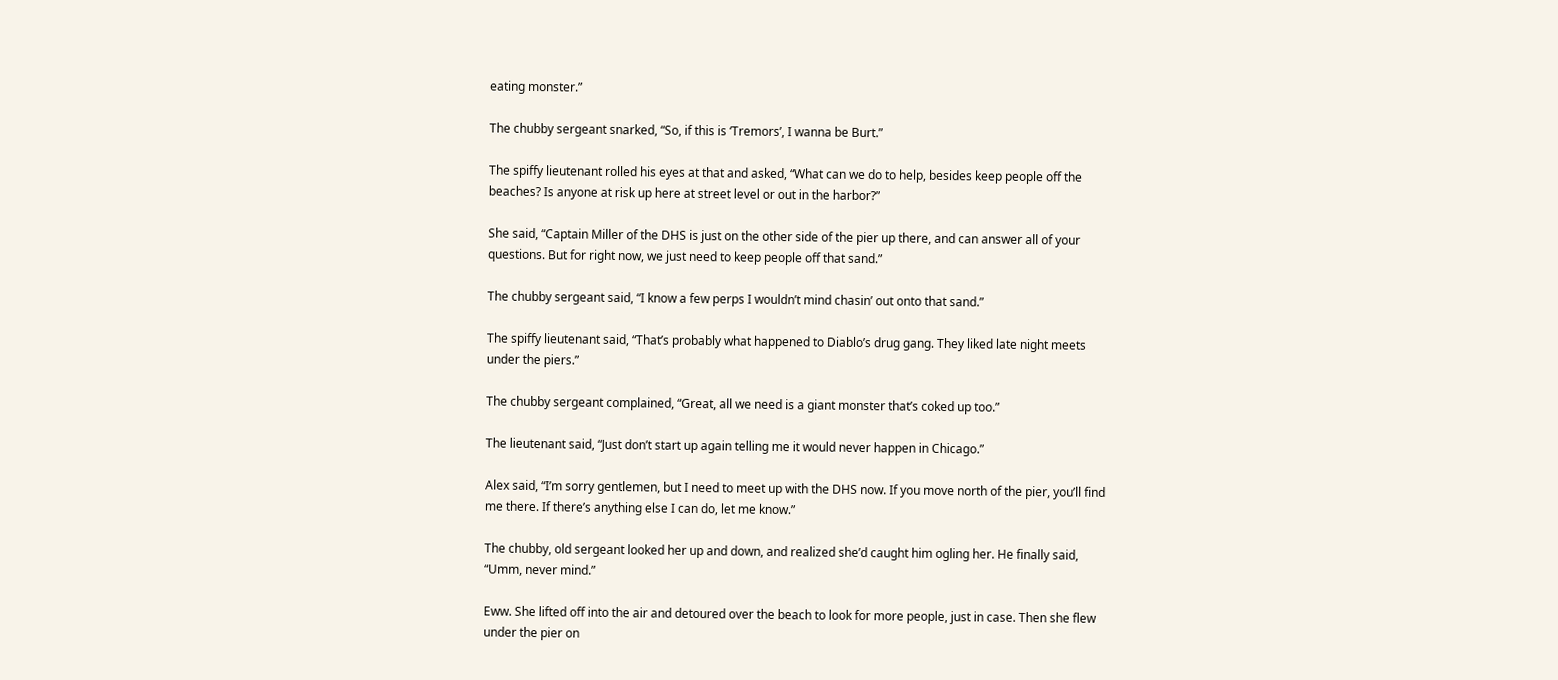eating monster.”

The chubby sergeant snarked, “So, if this is ‘Tremors’, I wanna be Burt.”

The spiffy lieutenant rolled his eyes at that and asked, “What can we do to help, besides keep people off the beaches? Is anyone at risk up here at street level or out in the harbor?”

She said, “Captain Miller of the DHS is just on the other side of the pier up there, and can answer all of your questions. But for right now, we just need to keep people off that sand.”

The chubby sergeant said, “I know a few perps I wouldn’t mind chasin’ out onto that sand.”

The spiffy lieutenant said, “That’s probably what happened to Diablo’s drug gang. They liked late night meets under the piers.”

The chubby sergeant complained, “Great, all we need is a giant monster that’s coked up too.”

The lieutenant said, “Just don’t start up again telling me it would never happen in Chicago.”

Alex said, “I’m sorry gentlemen, but I need to meet up with the DHS now. If you move north of the pier, you’ll find me there. If there’s anything else I can do, let me know.”

The chubby, old sergeant looked her up and down, and realized she’d caught him ogling her. He finally said, “Umm, never mind.”

Eww. She lifted off into the air and detoured over the beach to look for more people, just in case. Then she flew under the pier on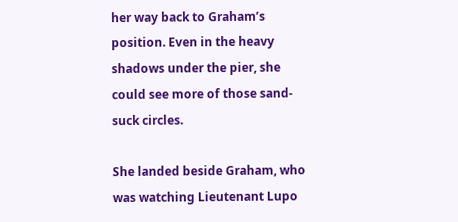her way back to Graham’s position. Even in the heavy shadows under the pier, she could see more of those sand-suck circles.

She landed beside Graham, who was watching Lieutenant Lupo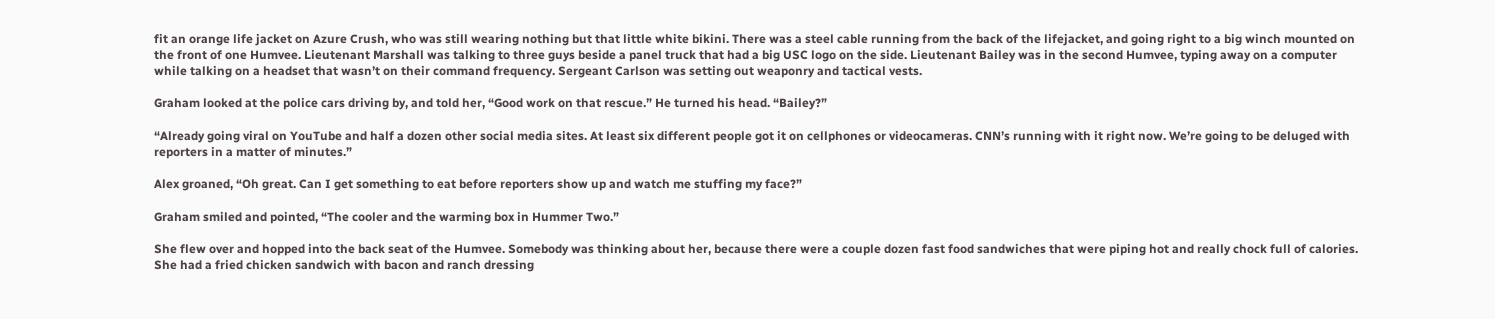fit an orange life jacket on Azure Crush, who was still wearing nothing but that little white bikini. There was a steel cable running from the back of the lifejacket, and going right to a big winch mounted on the front of one Humvee. Lieutenant Marshall was talking to three guys beside a panel truck that had a big USC logo on the side. Lieutenant Bailey was in the second Humvee, typing away on a computer while talking on a headset that wasn’t on their command frequency. Sergeant Carlson was setting out weaponry and tactical vests.

Graham looked at the police cars driving by, and told her, “Good work on that rescue.” He turned his head. “Bailey?”

“Already going viral on YouTube and half a dozen other social media sites. At least six different people got it on cellphones or videocameras. CNN’s running with it right now. We’re going to be deluged with reporters in a matter of minutes.”

Alex groaned, “Oh great. Can I get something to eat before reporters show up and watch me stuffing my face?”

Graham smiled and pointed, “The cooler and the warming box in Hummer Two.”

She flew over and hopped into the back seat of the Humvee. Somebody was thinking about her, because there were a couple dozen fast food sandwiches that were piping hot and really chock full of calories. She had a fried chicken sandwich with bacon and ranch dressing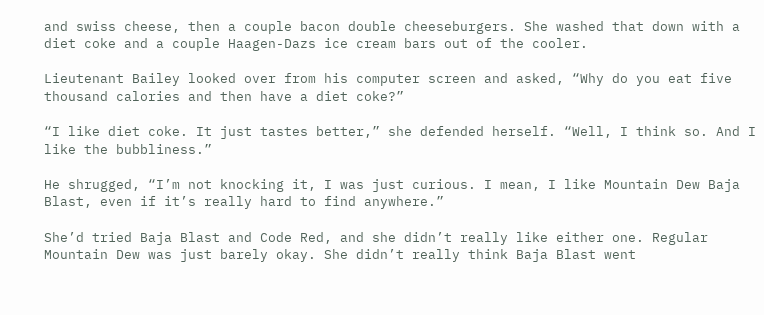and swiss cheese, then a couple bacon double cheeseburgers. She washed that down with a diet coke and a couple Haagen-Dazs ice cream bars out of the cooler.

Lieutenant Bailey looked over from his computer screen and asked, “Why do you eat five thousand calories and then have a diet coke?”

“I like diet coke. It just tastes better,” she defended herself. “Well, I think so. And I like the bubbliness.”

He shrugged, “I’m not knocking it, I was just curious. I mean, I like Mountain Dew Baja Blast, even if it’s really hard to find anywhere.”

She’d tried Baja Blast and Code Red, and she didn’t really like either one. Regular Mountain Dew was just barely okay. She didn’t really think Baja Blast went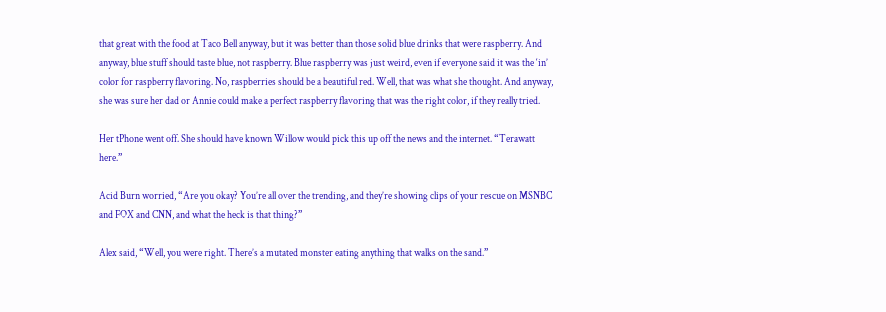that great with the food at Taco Bell anyway, but it was better than those solid blue drinks that were raspberry. And anyway, blue stuff should taste blue, not raspberry. Blue raspberry was just weird, even if everyone said it was the ‘in’ color for raspberry flavoring. No, raspberries should be a beautiful red. Well, that was what she thought. And anyway, she was sure her dad or Annie could make a perfect raspberry flavoring that was the right color, if they really tried.

Her tPhone went off. She should have known Willow would pick this up off the news and the internet. “Terawatt here.”

Acid Burn worried, “Are you okay? You’re all over the trending, and they’re showing clips of your rescue on MSNBC and FOX and CNN, and what the heck is that thing?”

Alex said, “Well, you were right. There’s a mutated monster eating anything that walks on the sand.”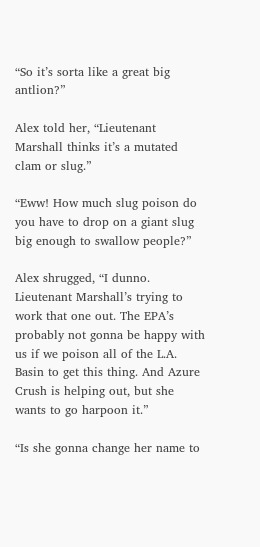“So it’s sorta like a great big antlion?”

Alex told her, “Lieutenant Marshall thinks it’s a mutated clam or slug.”

“Eww! How much slug poison do you have to drop on a giant slug big enough to swallow people?”

Alex shrugged, “I dunno. Lieutenant Marshall’s trying to work that one out. The EPA’s probably not gonna be happy with us if we poison all of the L.A. Basin to get this thing. And Azure Crush is helping out, but she wants to go harpoon it.”

“Is she gonna change her name to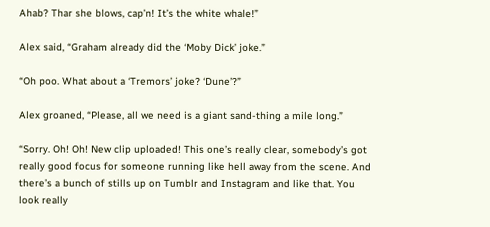Ahab? Thar she blows, cap’n! It’s the white whale!”

Alex said, “Graham already did the ‘Moby Dick’ joke.”

“Oh poo. What about a ‘Tremors’ joke? ‘Dune’?”

Alex groaned, “Please, all we need is a giant sand-thing a mile long.”

“Sorry. Oh! Oh! New clip uploaded! This one’s really clear, somebody’s got really good focus for someone running like hell away from the scene. And there’s a bunch of stills up on Tumblr and Instagram and like that. You look really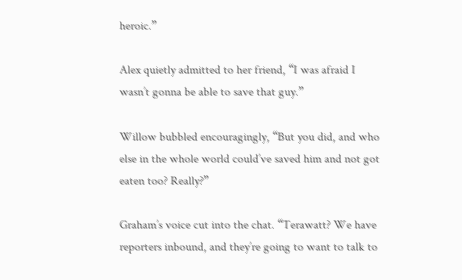heroic.”

Alex quietly admitted to her friend, “I was afraid I wasn’t gonna be able to save that guy.”

Willow bubbled encouragingly, “But you did, and who else in the whole world could’ve saved him and not got eaten too? Really?”

Graham’s voice cut into the chat. “Terawatt? We have reporters inbound, and they’re going to want to talk to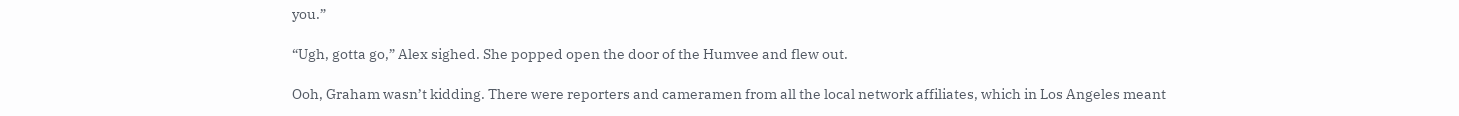you.”

“Ugh, gotta go,” Alex sighed. She popped open the door of the Humvee and flew out.

Ooh, Graham wasn’t kidding. There were reporters and cameramen from all the local network affiliates, which in Los Angeles meant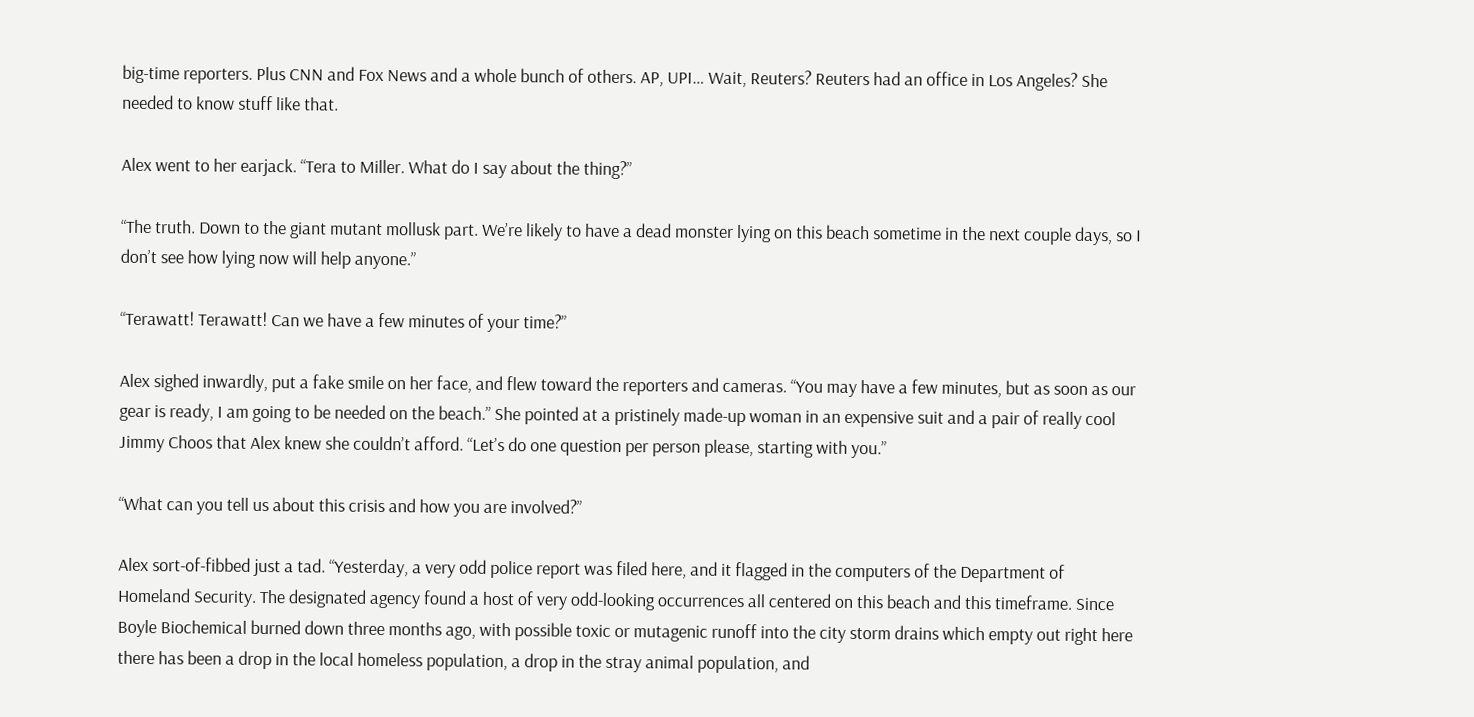big-time reporters. Plus CNN and Fox News and a whole bunch of others. AP, UPI… Wait, Reuters? Reuters had an office in Los Angeles? She needed to know stuff like that.

Alex went to her earjack. “Tera to Miller. What do I say about the thing?”

“The truth. Down to the giant mutant mollusk part. We’re likely to have a dead monster lying on this beach sometime in the next couple days, so I don’t see how lying now will help anyone.”

“Terawatt! Terawatt! Can we have a few minutes of your time?”

Alex sighed inwardly, put a fake smile on her face, and flew toward the reporters and cameras. “You may have a few minutes, but as soon as our gear is ready, I am going to be needed on the beach.” She pointed at a pristinely made-up woman in an expensive suit and a pair of really cool Jimmy Choos that Alex knew she couldn’t afford. “Let’s do one question per person please, starting with you.”

“What can you tell us about this crisis and how you are involved?”

Alex sort-of-fibbed just a tad. “Yesterday, a very odd police report was filed here, and it flagged in the computers of the Department of Homeland Security. The designated agency found a host of very odd-looking occurrences all centered on this beach and this timeframe. Since Boyle Biochemical burned down three months ago, with possible toxic or mutagenic runoff into the city storm drains which empty out right here there has been a drop in the local homeless population, a drop in the stray animal population, and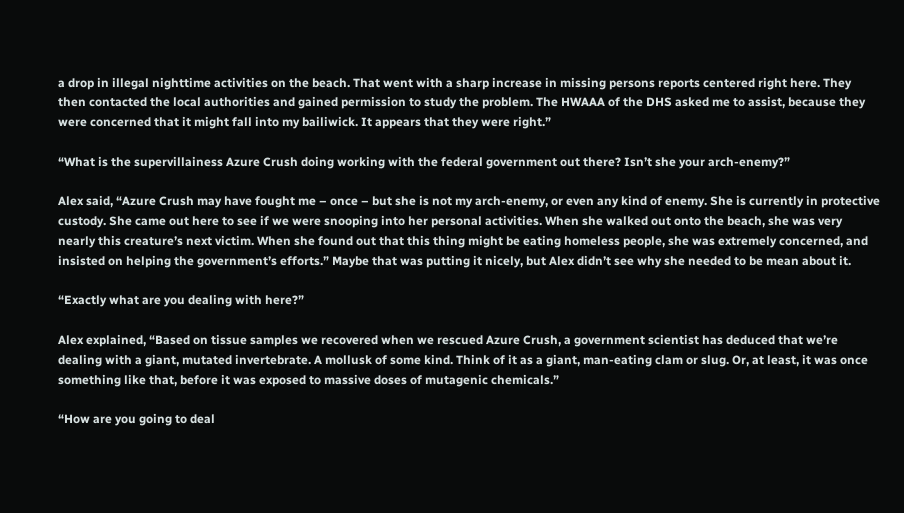a drop in illegal nighttime activities on the beach. That went with a sharp increase in missing persons reports centered right here. They then contacted the local authorities and gained permission to study the problem. The HWAAA of the DHS asked me to assist, because they were concerned that it might fall into my bailiwick. It appears that they were right.”

“What is the supervillainess Azure Crush doing working with the federal government out there? Isn’t she your arch-enemy?”

Alex said, “Azure Crush may have fought me – once – but she is not my arch-enemy, or even any kind of enemy. She is currently in protective custody. She came out here to see if we were snooping into her personal activities. When she walked out onto the beach, she was very nearly this creature’s next victim. When she found out that this thing might be eating homeless people, she was extremely concerned, and insisted on helping the government’s efforts.” Maybe that was putting it nicely, but Alex didn’t see why she needed to be mean about it.

“Exactly what are you dealing with here?”

Alex explained, “Based on tissue samples we recovered when we rescued Azure Crush, a government scientist has deduced that we’re dealing with a giant, mutated invertebrate. A mollusk of some kind. Think of it as a giant, man-eating clam or slug. Or, at least, it was once something like that, before it was exposed to massive doses of mutagenic chemicals.”

“How are you going to deal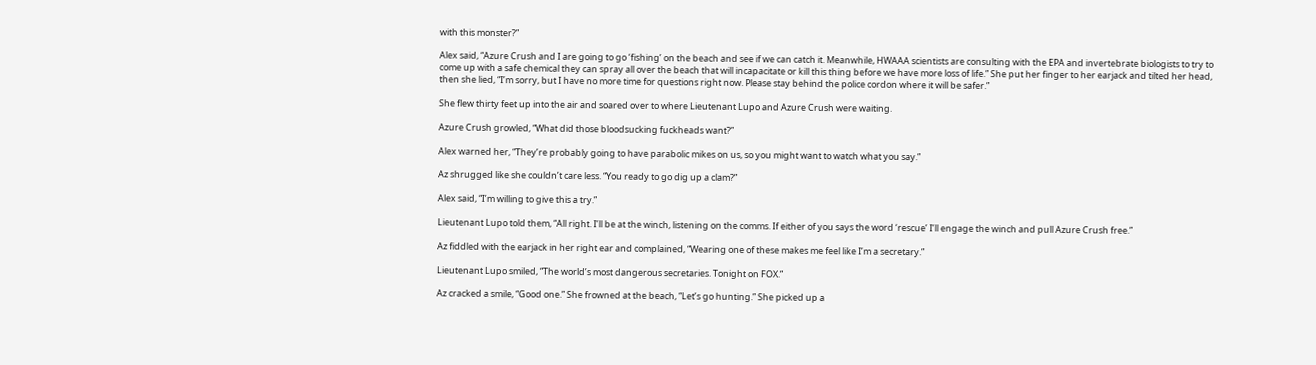with this monster?”

Alex said, “Azure Crush and I are going to go ‘fishing’ on the beach and see if we can catch it. Meanwhile, HWAAA scientists are consulting with the EPA and invertebrate biologists to try to come up with a safe chemical they can spray all over the beach that will incapacitate or kill this thing before we have more loss of life.” She put her finger to her earjack and tilted her head, then she lied, “I’m sorry, but I have no more time for questions right now. Please stay behind the police cordon where it will be safer.”

She flew thirty feet up into the air and soared over to where Lieutenant Lupo and Azure Crush were waiting.

Azure Crush growled, “What did those bloodsucking fuckheads want?”

Alex warned her, “They’re probably going to have parabolic mikes on us, so you might want to watch what you say.”

Az shrugged like she couldn’t care less. “You ready to go dig up a clam?”

Alex said, “I’m willing to give this a try.”

Lieutenant Lupo told them, “All right. I’ll be at the winch, listening on the comms. If either of you says the word ‘rescue’ I’ll engage the winch and pull Azure Crush free.”

Az fiddled with the earjack in her right ear and complained, “Wearing one of these makes me feel like I’m a secretary.”

Lieutenant Lupo smiled, “The world’s most dangerous secretaries. Tonight on FOX.”

Az cracked a smile, “Good one.” She frowned at the beach, “Let’s go hunting.” She picked up a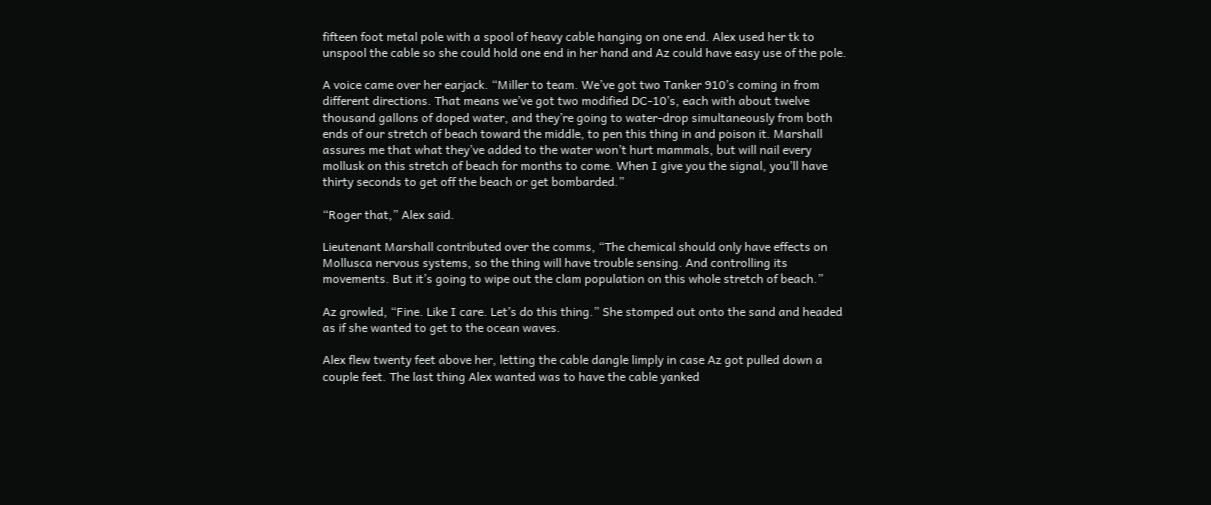fifteen foot metal pole with a spool of heavy cable hanging on one end. Alex used her tk to unspool the cable so she could hold one end in her hand and Az could have easy use of the pole.

A voice came over her earjack. “Miller to team. We’ve got two Tanker 910’s coming in from different directions. That means we’ve got two modified DC-10’s, each with about twelve thousand gallons of doped water, and they’re going to water-drop simultaneously from both ends of our stretch of beach toward the middle, to pen this thing in and poison it. Marshall assures me that what they’ve added to the water won’t hurt mammals, but will nail every mollusk on this stretch of beach for months to come. When I give you the signal, you’ll have thirty seconds to get off the beach or get bombarded.”

“Roger that,” Alex said.

Lieutenant Marshall contributed over the comms, “The chemical should only have effects on Mollusca nervous systems, so the thing will have trouble sensing. And controlling its movements. But it’s going to wipe out the clam population on this whole stretch of beach.”

Az growled, “Fine. Like I care. Let’s do this thing.” She stomped out onto the sand and headed as if she wanted to get to the ocean waves.

Alex flew twenty feet above her, letting the cable dangle limply in case Az got pulled down a couple feet. The last thing Alex wanted was to have the cable yanked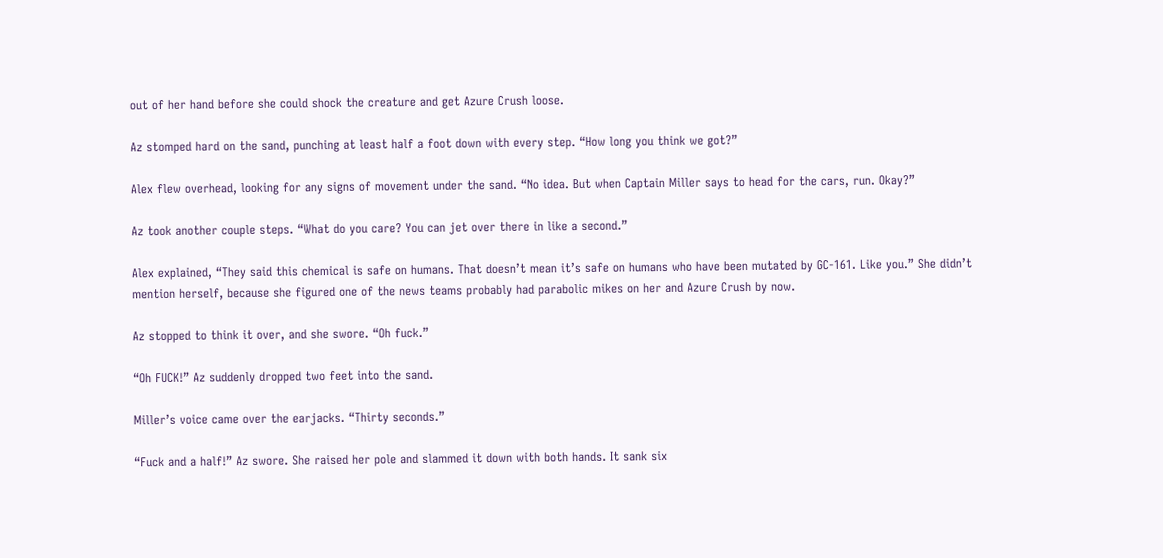out of her hand before she could shock the creature and get Azure Crush loose.

Az stomped hard on the sand, punching at least half a foot down with every step. “How long you think we got?”

Alex flew overhead, looking for any signs of movement under the sand. “No idea. But when Captain Miller says to head for the cars, run. Okay?”

Az took another couple steps. “What do you care? You can jet over there in like a second.”

Alex explained, “They said this chemical is safe on humans. That doesn’t mean it’s safe on humans who have been mutated by GC-161. Like you.” She didn’t mention herself, because she figured one of the news teams probably had parabolic mikes on her and Azure Crush by now.

Az stopped to think it over, and she swore. “Oh fuck.”

“Oh FUCK!” Az suddenly dropped two feet into the sand.

Miller’s voice came over the earjacks. “Thirty seconds.”

“Fuck and a half!” Az swore. She raised her pole and slammed it down with both hands. It sank six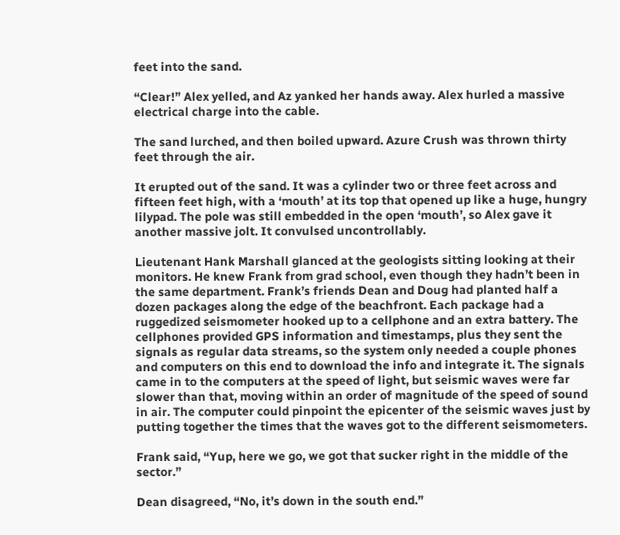feet into the sand.

“Clear!” Alex yelled, and Az yanked her hands away. Alex hurled a massive electrical charge into the cable.

The sand lurched, and then boiled upward. Azure Crush was thrown thirty feet through the air.

It erupted out of the sand. It was a cylinder two or three feet across and fifteen feet high, with a ‘mouth’ at its top that opened up like a huge, hungry lilypad. The pole was still embedded in the open ‘mouth’, so Alex gave it another massive jolt. It convulsed uncontrollably.

Lieutenant Hank Marshall glanced at the geologists sitting looking at their monitors. He knew Frank from grad school, even though they hadn’t been in the same department. Frank’s friends Dean and Doug had planted half a dozen packages along the edge of the beachfront. Each package had a ruggedized seismometer hooked up to a cellphone and an extra battery. The cellphones provided GPS information and timestamps, plus they sent the signals as regular data streams, so the system only needed a couple phones and computers on this end to download the info and integrate it. The signals came in to the computers at the speed of light, but seismic waves were far slower than that, moving within an order of magnitude of the speed of sound in air. The computer could pinpoint the epicenter of the seismic waves just by putting together the times that the waves got to the different seismometers.

Frank said, “Yup, here we go, we got that sucker right in the middle of the sector.”

Dean disagreed, “No, it’s down in the south end.”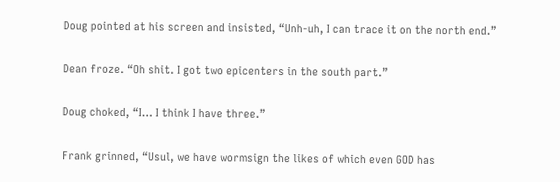Doug pointed at his screen and insisted, “Unh-uh, I can trace it on the north end.”

Dean froze. “Oh shit. I got two epicenters in the south part.”

Doug choked, “I… I think I have three.”

Frank grinned, “Usul, we have wormsign the likes of which even GOD has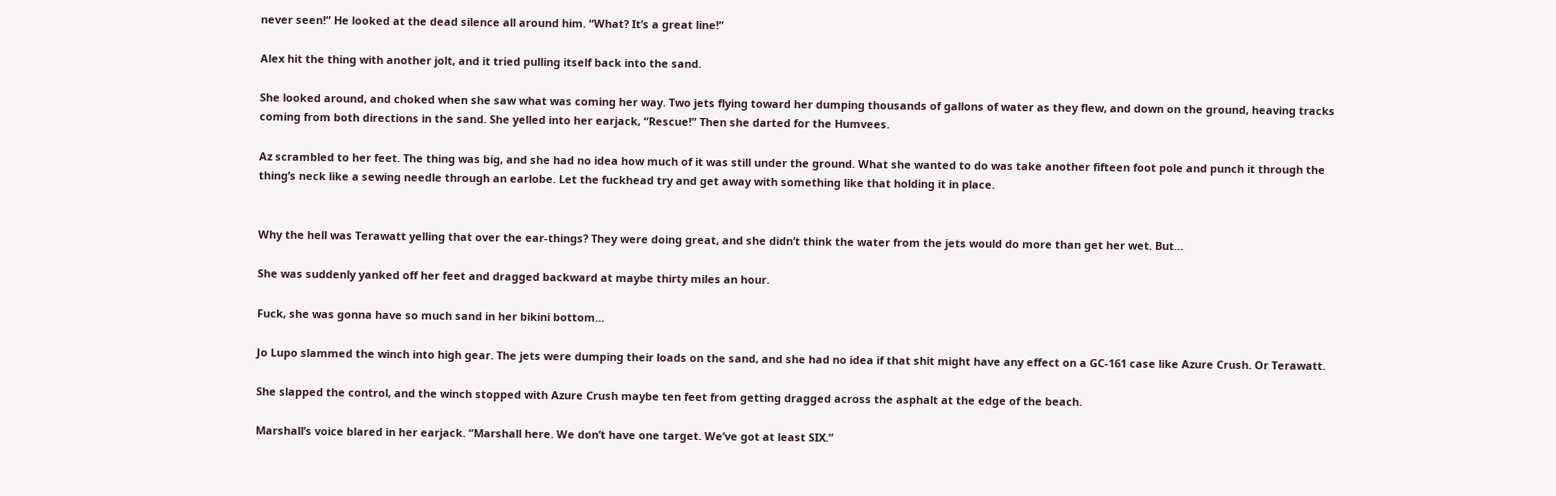never seen!” He looked at the dead silence all around him. “What? It’s a great line!”

Alex hit the thing with another jolt, and it tried pulling itself back into the sand.

She looked around, and choked when she saw what was coming her way. Two jets flying toward her dumping thousands of gallons of water as they flew, and down on the ground, heaving tracks coming from both directions in the sand. She yelled into her earjack, “Rescue!” Then she darted for the Humvees.

Az scrambled to her feet. The thing was big, and she had no idea how much of it was still under the ground. What she wanted to do was take another fifteen foot pole and punch it through the thing’s neck like a sewing needle through an earlobe. Let the fuckhead try and get away with something like that holding it in place.


Why the hell was Terawatt yelling that over the ear-things? They were doing great, and she didn’t think the water from the jets would do more than get her wet. But…

She was suddenly yanked off her feet and dragged backward at maybe thirty miles an hour.

Fuck, she was gonna have so much sand in her bikini bottom…

Jo Lupo slammed the winch into high gear. The jets were dumping their loads on the sand, and she had no idea if that shit might have any effect on a GC-161 case like Azure Crush. Or Terawatt.

She slapped the control, and the winch stopped with Azure Crush maybe ten feet from getting dragged across the asphalt at the edge of the beach.

Marshall’s voice blared in her earjack. “Marshall here. We don’t have one target. We’ve got at least SIX.”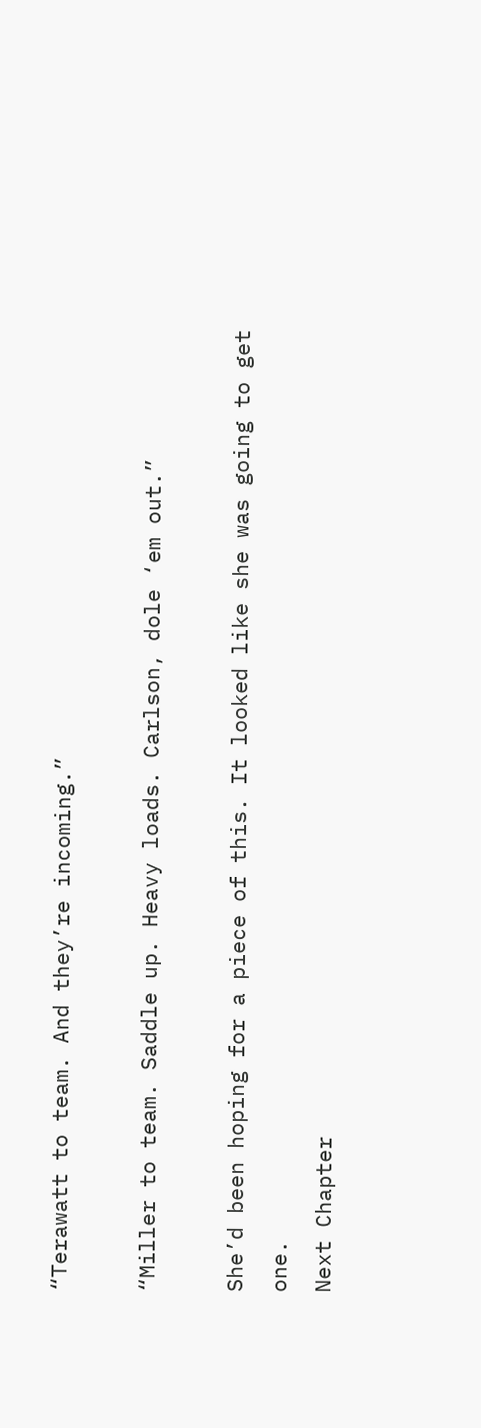“Terawatt to team. And they’re incoming.”

“Miller to team. Saddle up. Heavy loads. Carlson, dole ‘em out.”

She’d been hoping for a piece of this. It looked like she was going to get one.
Next Chapter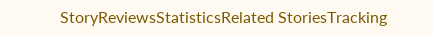StoryReviewsStatisticsRelated StoriesTracking